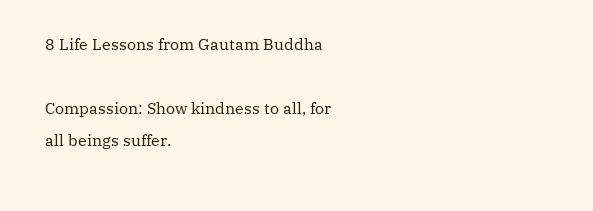8 Life Lessons from Gautam Buddha

Compassion: Show kindness to all, for all beings suffer.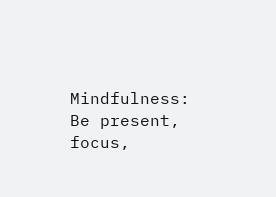Mindfulness: Be present, focus,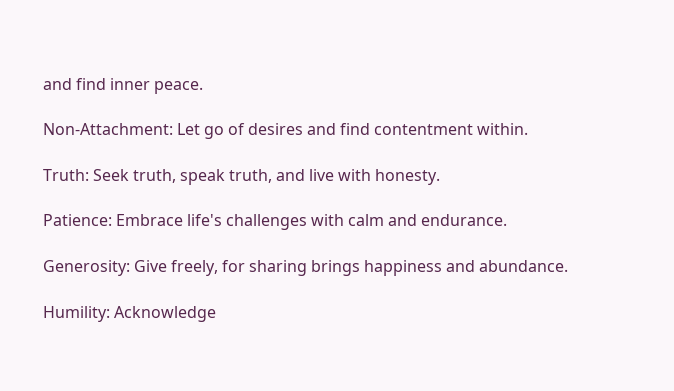and find inner peace.

Non-Attachment: Let go of desires and find contentment within.

Truth: Seek truth, speak truth, and live with honesty.

Patience: Embrace life's challenges with calm and endurance.

Generosity: Give freely, for sharing brings happiness and abundance.

Humility: Acknowledge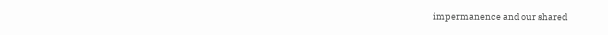impermanence and our shared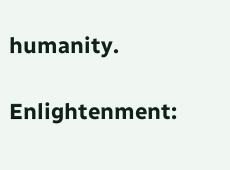humanity.

Enlightenment: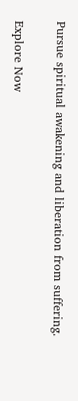Pursue spiritual awakening and liberation from suffering.

Explore Now